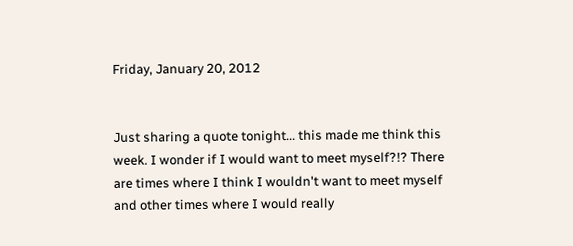Friday, January 20, 2012


Just sharing a quote tonight... this made me think this week. I wonder if I would want to meet myself?!? There are times where I think I wouldn't want to meet myself and other times where I would really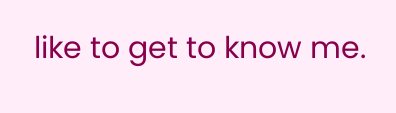like to get to know me.